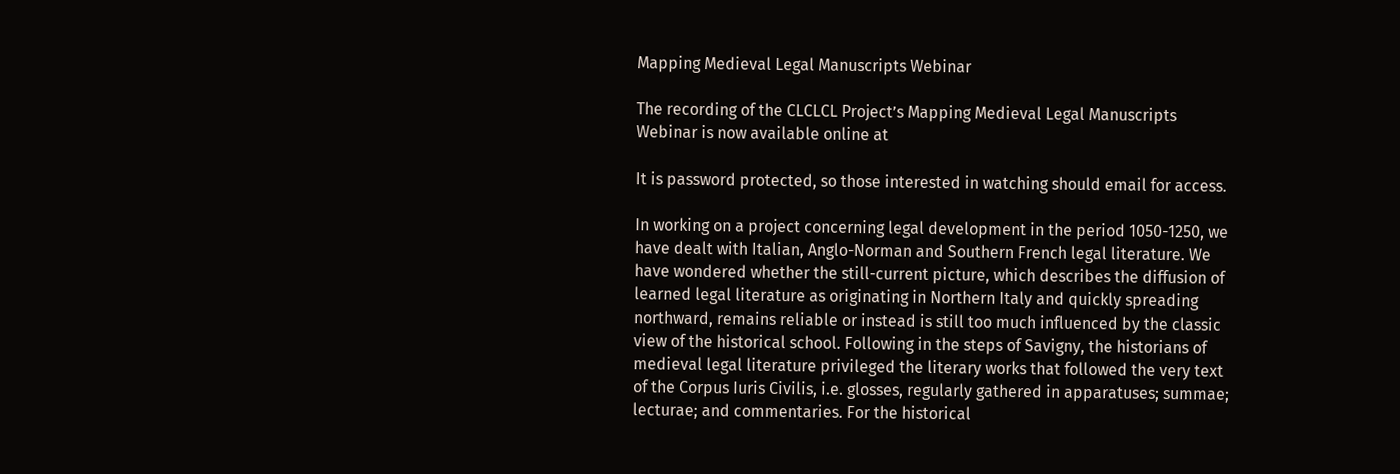Mapping Medieval Legal Manuscripts Webinar

The recording of the CLCLCL Project’s Mapping Medieval Legal Manuscripts Webinar is now available online at

It is password protected, so those interested in watching should email for access.

In working on a project concerning legal development in the period 1050-1250, we have dealt with Italian, Anglo-Norman and Southern French legal literature. We have wondered whether the still-current picture, which describes the diffusion of learned legal literature as originating in Northern Italy and quickly spreading northward, remains reliable or instead is still too much influenced by the classic view of the historical school. Following in the steps of Savigny, the historians of medieval legal literature privileged the literary works that followed the very text of the Corpus Iuris Civilis, i.e. glosses, regularly gathered in apparatuses; summae; lecturae; and commentaries. For the historical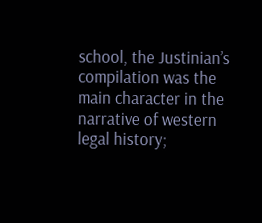school, the Justinian’s compilation was the main character in the narrative of western legal history;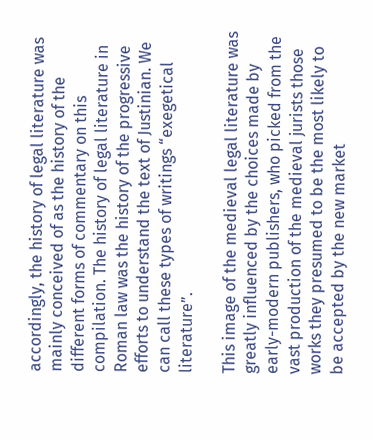accordingly, the history of legal literature was mainly conceived of as the history of the different forms of commentary on this compilation. The history of legal literature in Roman law was the history of the progressive efforts to understand the text of Justinian. We can call these types of writings “exegetical literature”.

This image of the medieval legal literature was greatly influenced by the choices made by early-modern publishers, who picked from the vast production of the medieval jurists those works they presumed to be the most likely to be accepted by the new market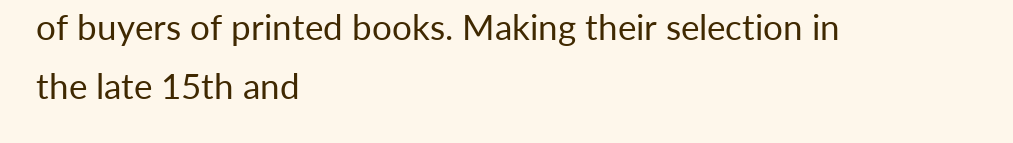of buyers of printed books. Making their selection in the late 15th and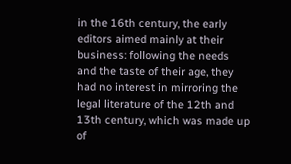in the 16th century, the early editors aimed mainly at their business: following the needs and the taste of their age, they had no interest in mirroring the legal literature of the 12th and 13th century, which was made up of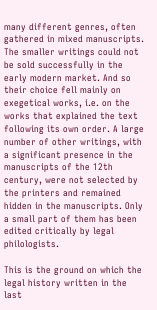many different genres, often gathered in mixed manuscripts. The smaller writings could not be sold successfully in the early modern market. And so their choice fell mainly on exegetical works, i.e. on the works that explained the text following its own order. A large number of other writings, with a significant presence in the manuscripts of the 12th century, were not selected by the printers and remained hidden in the manuscripts. Only a small part of them has been edited critically by legal philologists.

This is the ground on which the legal history written in the last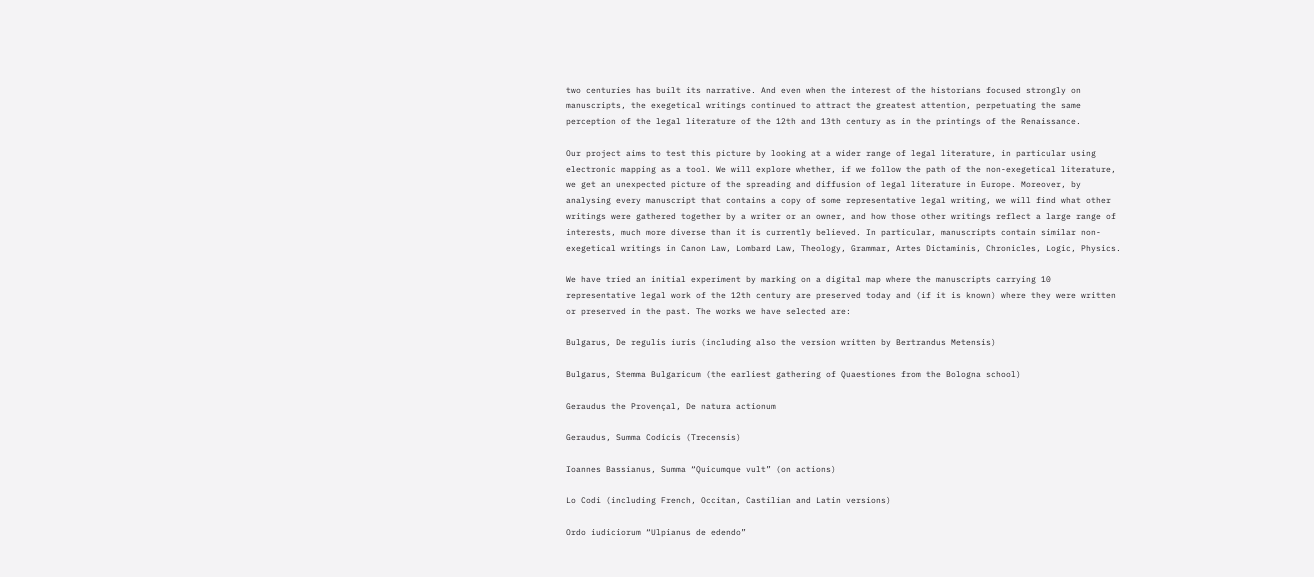two centuries has built its narrative. And even when the interest of the historians focused strongly on manuscripts, the exegetical writings continued to attract the greatest attention, perpetuating the same perception of the legal literature of the 12th and 13th century as in the printings of the Renaissance.

Our project aims to test this picture by looking at a wider range of legal literature, in particular using electronic mapping as a tool. We will explore whether, if we follow the path of the non-exegetical literature, we get an unexpected picture of the spreading and diffusion of legal literature in Europe. Moreover, by analysing every manuscript that contains a copy of some representative legal writing, we will find what other writings were gathered together by a writer or an owner, and how those other writings reflect a large range of interests, much more diverse than it is currently believed. In particular, manuscripts contain similar non-exegetical writings in Canon Law, Lombard Law, Theology, Grammar, Artes Dictaminis, Chronicles, Logic, Physics.

We have tried an initial experiment by marking on a digital map where the manuscripts carrying 10 representative legal work of the 12th century are preserved today and (if it is known) where they were written or preserved in the past. The works we have selected are:

Bulgarus, De regulis iuris (including also the version written by Bertrandus Metensis)

Bulgarus, Stemma Bulgaricum (the earliest gathering of Quaestiones from the Bologna school)

Geraudus the Provençal, De natura actionum

Geraudus, Summa Codicis (Trecensis)

Ioannes Bassianus, Summa “Quicumque vult” (on actions)

Lo Codi (including French, Occitan, Castilian and Latin versions)

Ordo iudiciorum “Ulpianus de edendo”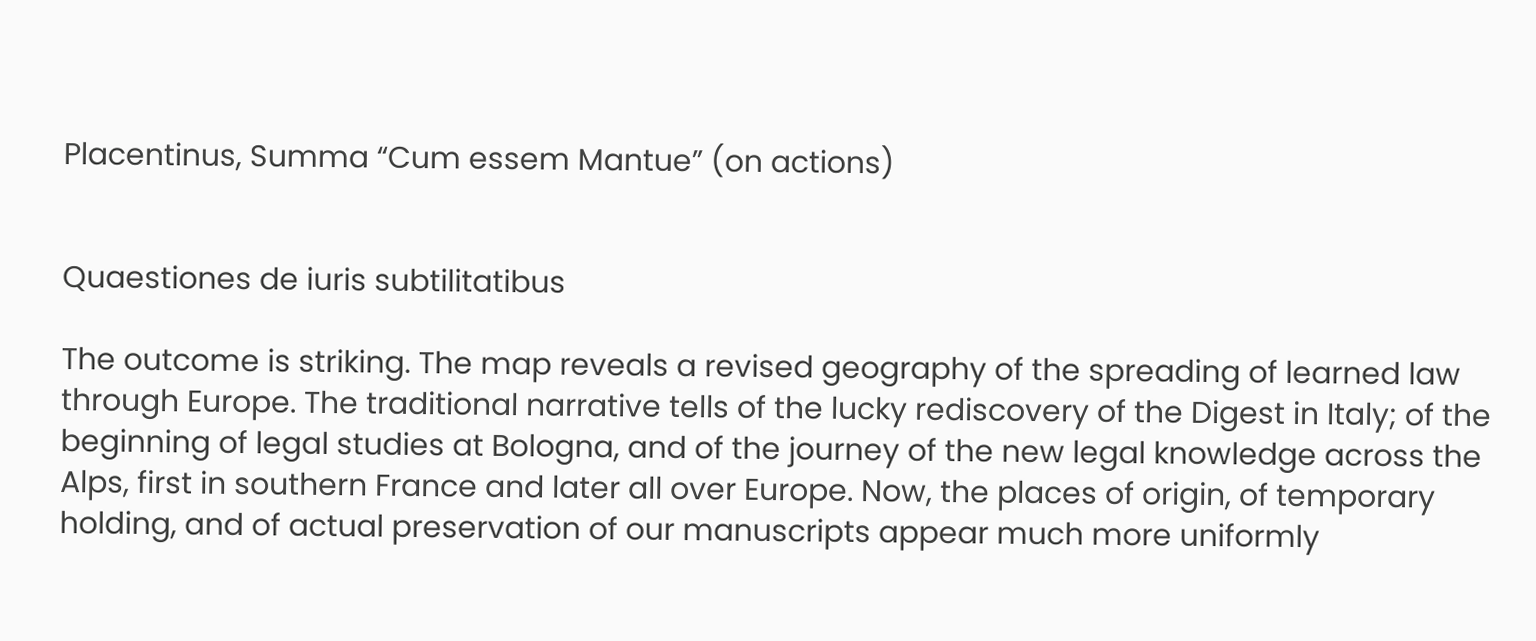Placentinus, Summa “Cum essem Mantue” (on actions)


Quaestiones de iuris subtilitatibus

The outcome is striking. The map reveals a revised geography of the spreading of learned law through Europe. The traditional narrative tells of the lucky rediscovery of the Digest in Italy; of the beginning of legal studies at Bologna, and of the journey of the new legal knowledge across the Alps, first in southern France and later all over Europe. Now, the places of origin, of temporary holding, and of actual preservation of our manuscripts appear much more uniformly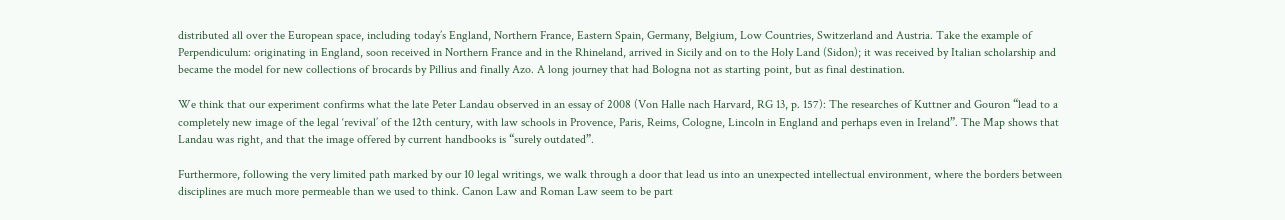distributed all over the European space, including today’s England, Northern France, Eastern Spain, Germany, Belgium, Low Countries, Switzerland and Austria. Take the example of Perpendiculum: originating in England, soon received in Northern France and in the Rhineland, arrived in Sicily and on to the Holy Land (Sidon); it was received by Italian scholarship and became the model for new collections of brocards by Pillius and finally Azo. A long journey that had Bologna not as starting point, but as final destination.

We think that our experiment confirms what the late Peter Landau observed in an essay of 2008 (Von Halle nach Harvard, RG 13, p. 157): The researches of Kuttner and Gouron “lead to a completely new image of the legal ‘revival’ of the 12th century, with law schools in Provence, Paris, Reims, Cologne, Lincoln in England and perhaps even in Ireland”. The Map shows that Landau was right, and that the image offered by current handbooks is “surely outdated”.

Furthermore, following the very limited path marked by our 10 legal writings, we walk through a door that lead us into an unexpected intellectual environment, where the borders between disciplines are much more permeable than we used to think. Canon Law and Roman Law seem to be part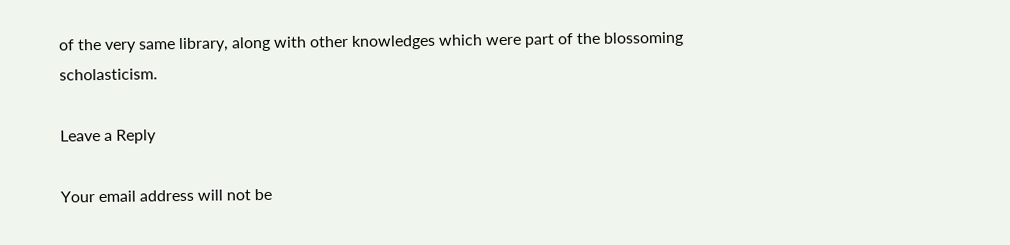of the very same library, along with other knowledges which were part of the blossoming scholasticism.

Leave a Reply

Your email address will not be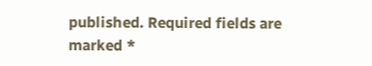published. Required fields are marked *